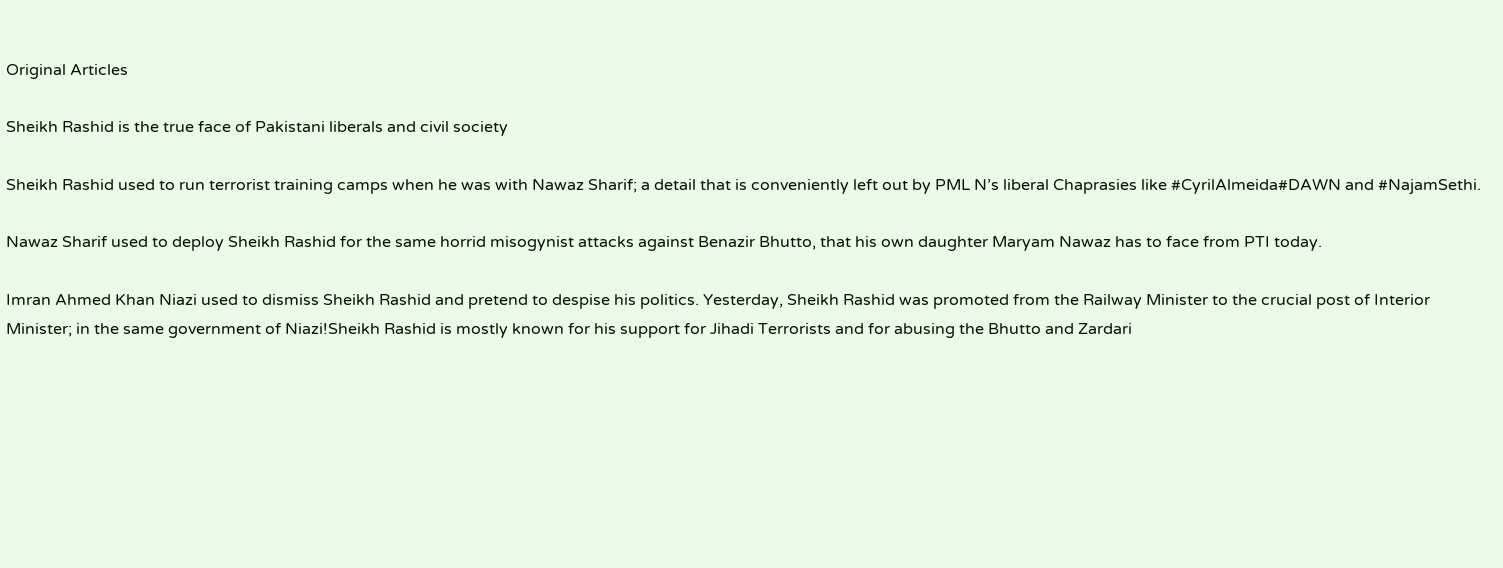Original Articles

Sheikh Rashid is the true face of Pakistani liberals and civil society

Sheikh Rashid used to run terrorist training camps when he was with Nawaz Sharif; a detail that is conveniently left out by PML N’s liberal Chaprasies like #CyrilAlmeida#DAWN and #NajamSethi.

Nawaz Sharif used to deploy Sheikh Rashid for the same horrid misogynist attacks against Benazir Bhutto, that his own daughter Maryam Nawaz has to face from PTI today.

Imran Ahmed Khan Niazi used to dismiss Sheikh Rashid and pretend to despise his politics. Yesterday, Sheikh Rashid was promoted from the Railway Minister to the crucial post of Interior Minister; in the same government of Niazi!Sheikh Rashid is mostly known for his support for Jihadi Terrorists and for abusing the Bhutto and Zardari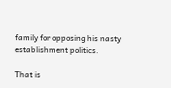family for opposing his nasty establishment politics.

That is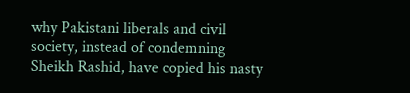why Pakistani liberals and civil society, instead of condemning Sheikh Rashid, have copied his nasty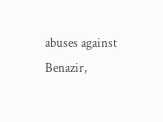abuses against Benazir,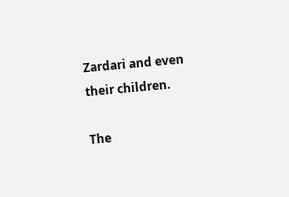Zardari and even their children.

The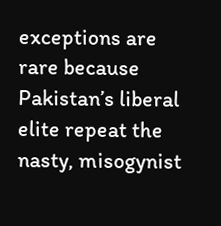exceptions are rare because Pakistan’s liberal elite repeat the nasty, misogynist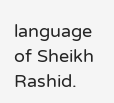language of Sheikh Rashid.